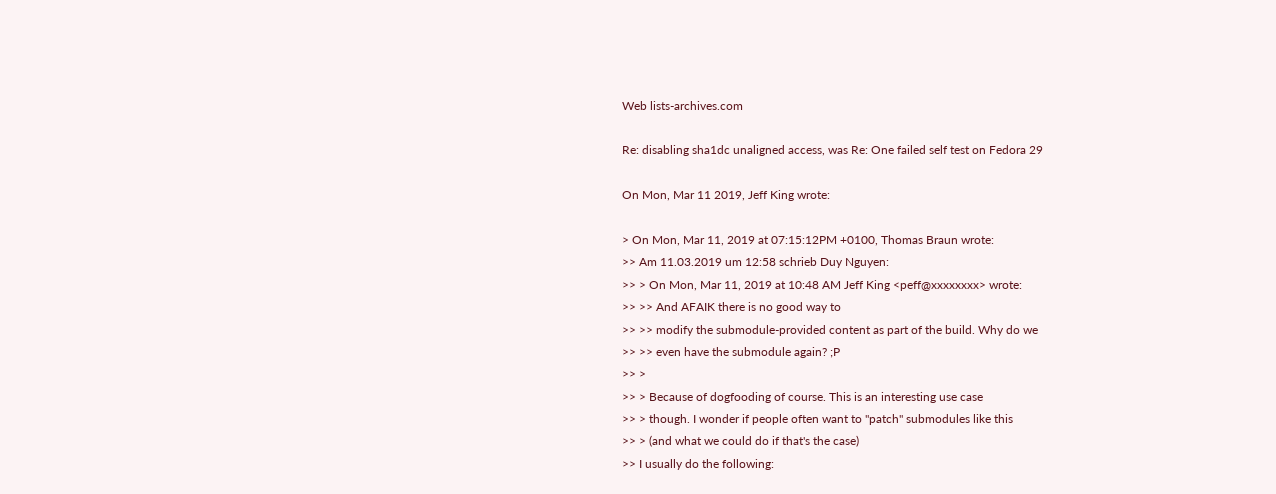Web lists-archives.com

Re: disabling sha1dc unaligned access, was Re: One failed self test on Fedora 29

On Mon, Mar 11 2019, Jeff King wrote:

> On Mon, Mar 11, 2019 at 07:15:12PM +0100, Thomas Braun wrote:
>> Am 11.03.2019 um 12:58 schrieb Duy Nguyen:
>> > On Mon, Mar 11, 2019 at 10:48 AM Jeff King <peff@xxxxxxxx> wrote:
>> >> And AFAIK there is no good way to
>> >> modify the submodule-provided content as part of the build. Why do we
>> >> even have the submodule again? ;P
>> >
>> > Because of dogfooding of course. This is an interesting use case
>> > though. I wonder if people often want to "patch" submodules like this
>> > (and what we could do if that's the case)
>> I usually do the following: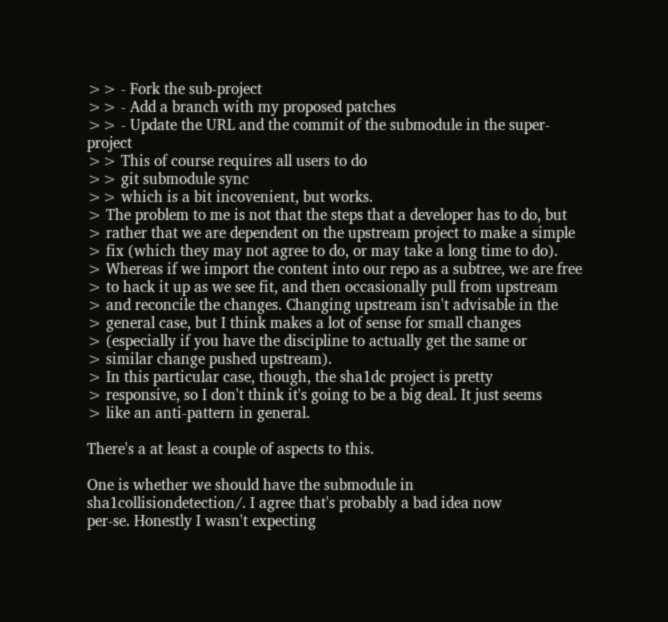>> - Fork the sub-project
>> - Add a branch with my proposed patches
>> - Update the URL and the commit of the submodule in the super-project
>> This of course requires all users to do
>> git submodule sync
>> which is a bit incovenient, but works.
> The problem to me is not that the steps that a developer has to do, but
> rather that we are dependent on the upstream project to make a simple
> fix (which they may not agree to do, or may take a long time to do).
> Whereas if we import the content into our repo as a subtree, we are free
> to hack it up as we see fit, and then occasionally pull from upstream
> and reconcile the changes. Changing upstream isn't advisable in the
> general case, but I think makes a lot of sense for small changes
> (especially if you have the discipline to actually get the same or
> similar change pushed upstream).
> In this particular case, though, the sha1dc project is pretty
> responsive, so I don't think it's going to be a big deal. It just seems
> like an anti-pattern in general.

There's a at least a couple of aspects to this.

One is whether we should have the submodule in
sha1collisiondetection/. I agree that's probably a bad idea now
per-se. Honestly I wasn't expecting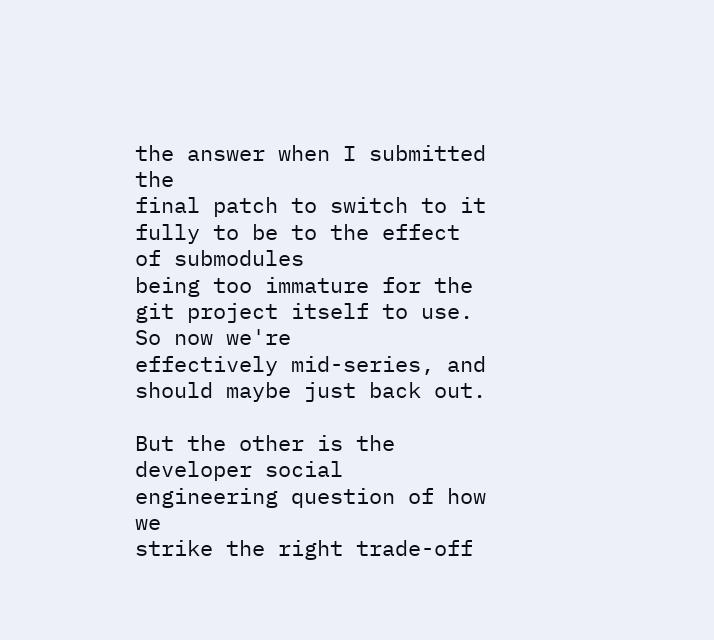the answer when I submitted the
final patch to switch to it fully to be to the effect of submodules
being too immature for the git project itself to use. So now we're
effectively mid-series, and should maybe just back out.

But the other is the developer social engineering question of how we
strike the right trade-off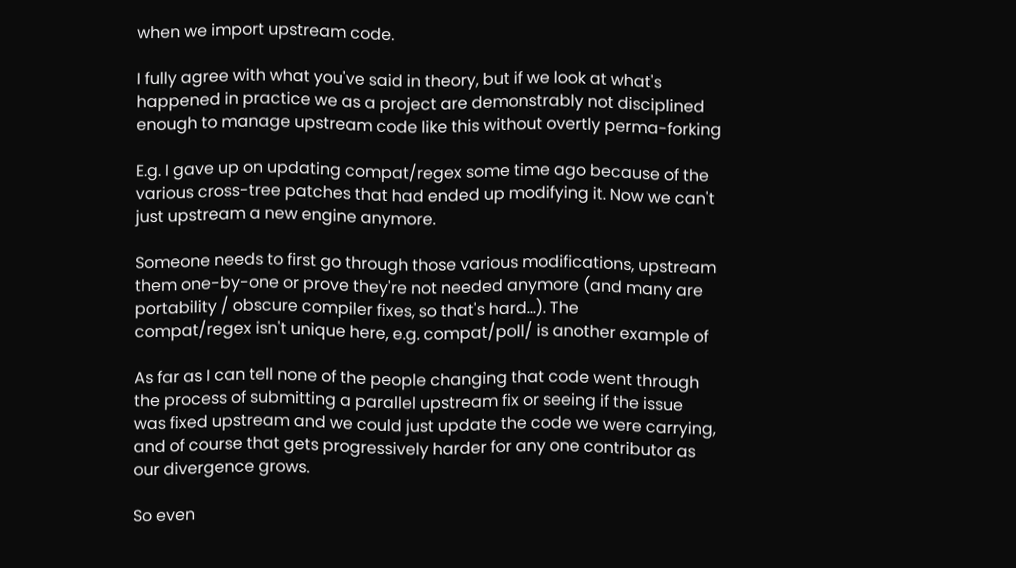when we import upstream code.

I fully agree with what you've said in theory, but if we look at what's
happened in practice we as a project are demonstrably not disciplined
enough to manage upstream code like this without overtly perma-forking

E.g. I gave up on updating compat/regex some time ago because of the
various cross-tree patches that had ended up modifying it. Now we can't
just upstream a new engine anymore.

Someone needs to first go through those various modifications, upstream
them one-by-one or prove they're not needed anymore (and many are
portability / obscure compiler fixes, so that's hard...). The
compat/regex isn't unique here, e.g. compat/poll/ is another example of

As far as I can tell none of the people changing that code went through
the process of submitting a parallel upstream fix or seeing if the issue
was fixed upstream and we could just update the code we were carrying,
and of course that gets progressively harder for any one contributor as
our divergence grows.

So even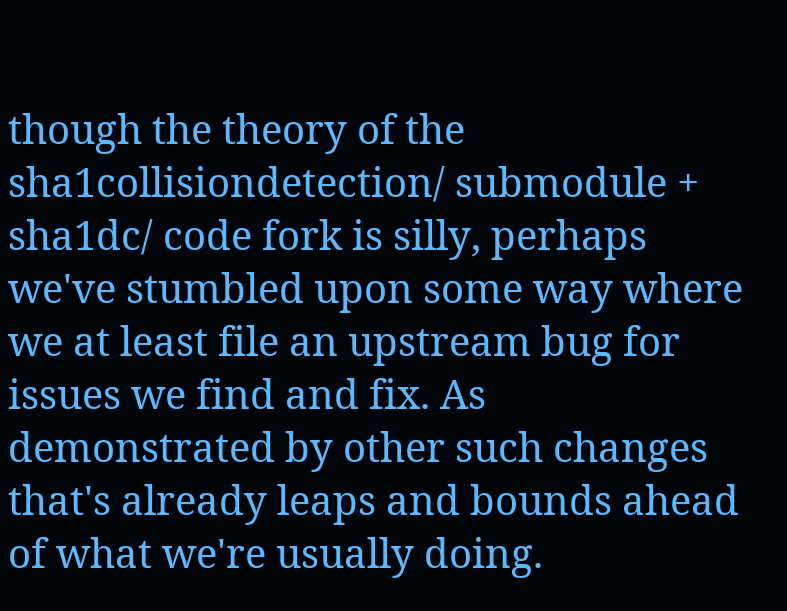though the theory of the sha1collisiondetection/ submodule +
sha1dc/ code fork is silly, perhaps we've stumbled upon some way where
we at least file an upstream bug for issues we find and fix. As
demonstrated by other such changes that's already leaps and bounds ahead
of what we're usually doing.